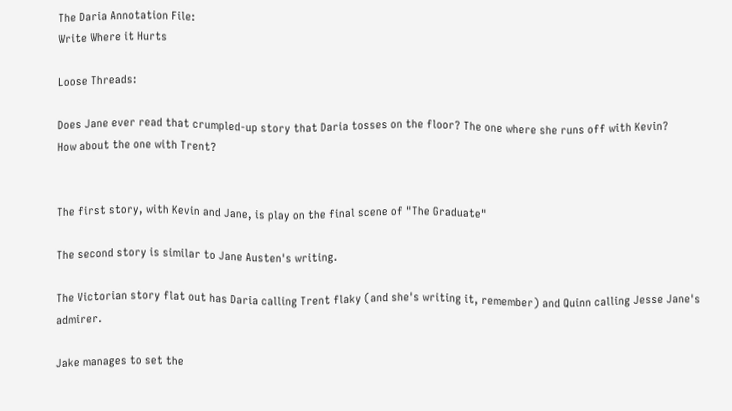The Daria Annotation File:
Write Where it Hurts

Loose Threads:

Does Jane ever read that crumpled-up story that Daria tosses on the floor? The one where she runs off with Kevin?
How about the one with Trent?


The first story, with Kevin and Jane, is play on the final scene of "The Graduate"

The second story is similar to Jane Austen's writing.

The Victorian story flat out has Daria calling Trent flaky (and she's writing it, remember) and Quinn calling Jesse Jane's admirer.

Jake manages to set the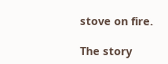stove on fire.

The story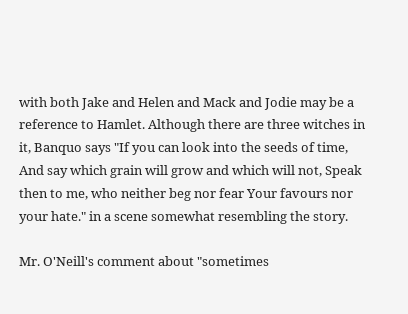with both Jake and Helen and Mack and Jodie may be a reference to Hamlet. Although there are three witches in it, Banquo says "If you can look into the seeds of time, And say which grain will grow and which will not, Speak then to me, who neither beg nor fear Your favours nor your hate." in a scene somewhat resembling the story.

Mr. O'Neill's comment about "sometimes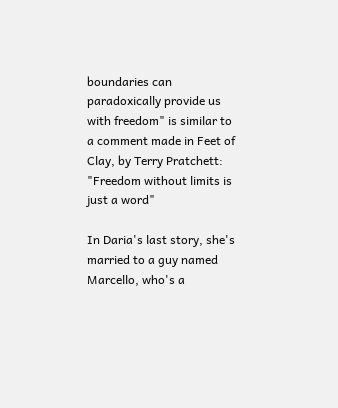boundaries can paradoxically provide us with freedom" is similar to a comment made in Feet of Clay, by Terry Pratchett: "Freedom without limits is just a word"

In Daria's last story, she's married to a guy named Marcello, who's a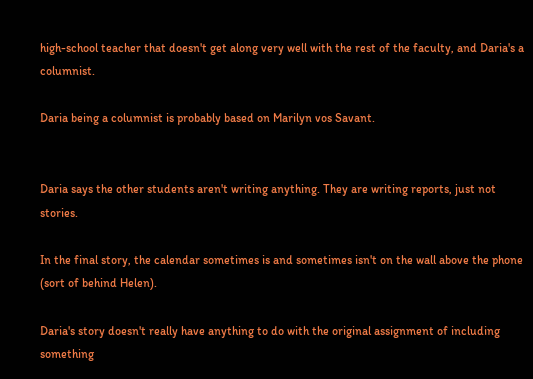high-school teacher that doesn't get along very well with the rest of the faculty, and Daria's a columnist.

Daria being a columnist is probably based on Marilyn vos Savant.


Daria says the other students aren't writing anything. They are writing reports, just not stories.

In the final story, the calendar sometimes is and sometimes isn't on the wall above the phone (sort of behind Helen).

Daria's story doesn't really have anything to do with the original assignment of including something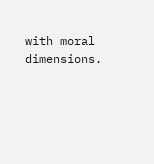with moral dimensions.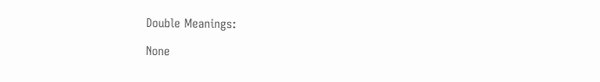Double Meanings:

None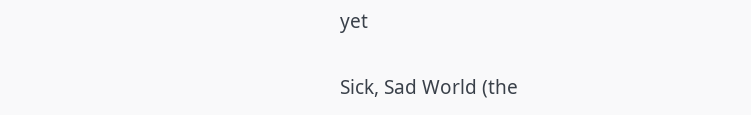yet

Sick, Sad World (the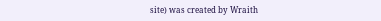site) was created by Wraith